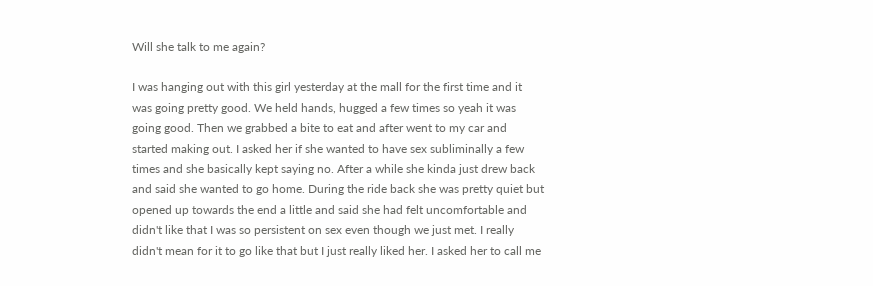Will she talk to me again?

I was hanging out with this girl yesterday at the mall for the first time and it was going pretty good. We held hands, hugged a few times so yeah it was going good. Then we grabbed a bite to eat and after went to my car and started making out. I asked her if she wanted to have sex subliminally a few times and she basically kept saying no. After a while she kinda just drew back and said she wanted to go home. During the ride back she was pretty quiet but opened up towards the end a little and said she had felt uncomfortable and didn't like that I was so persistent on sex even though we just met. I really didn't mean for it to go like that but I just really liked her. I asked her to call me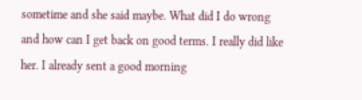sometime and she said maybe. What did I do wrong and how can I get back on good terms. I really did like her. I already sent a good morning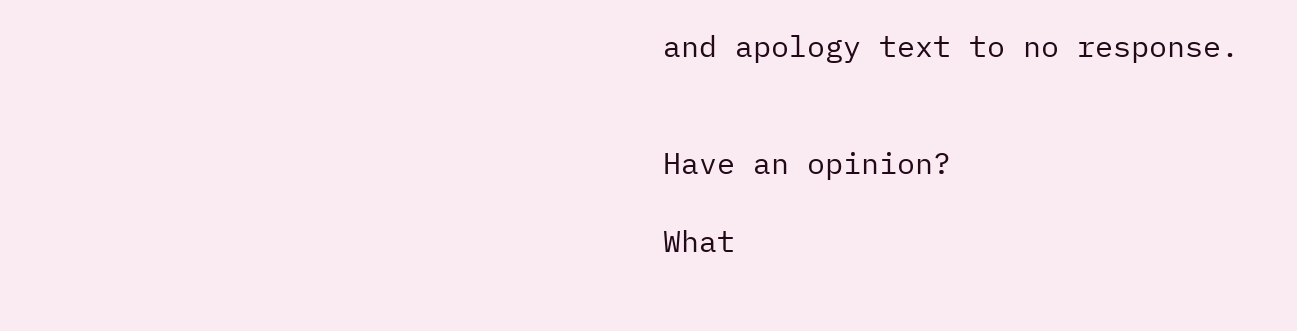and apology text to no response.


Have an opinion?

What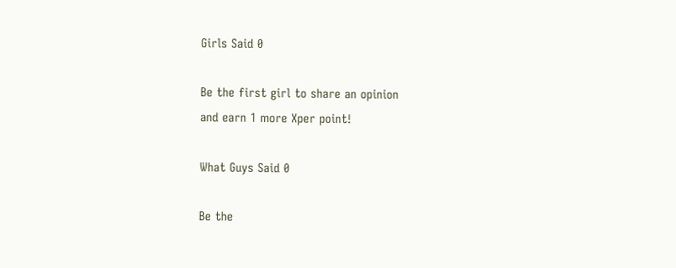Girls Said 0

Be the first girl to share an opinion
and earn 1 more Xper point!

What Guys Said 0

Be the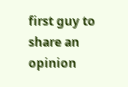first guy to share an opinion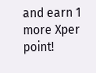and earn 1 more Xper point!